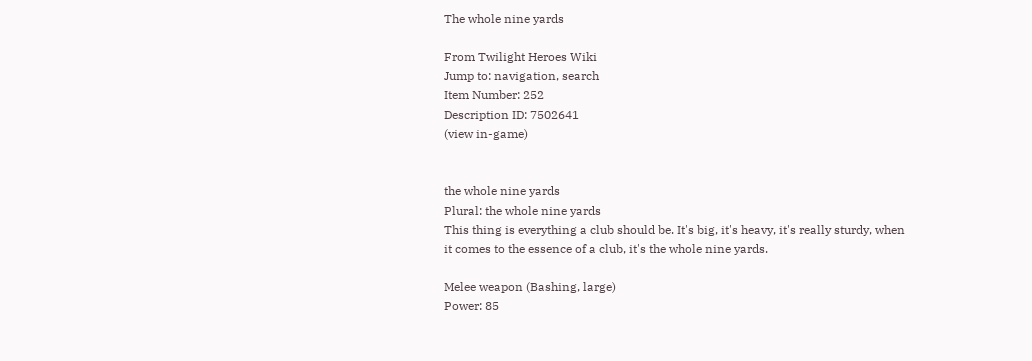The whole nine yards

From Twilight Heroes Wiki
Jump to: navigation, search
Item Number: 252
Description ID: 7502641
(view in-game)


the whole nine yards
Plural: the whole nine yards
This thing is everything a club should be. It's big, it's heavy, it's really sturdy, when it comes to the essence of a club, it's the whole nine yards.

Melee weapon (Bashing, large)
Power: 85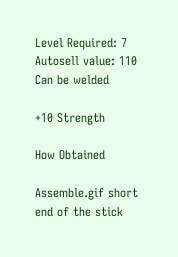Level Required: 7
Autosell value: 110
Can be welded

+10 Strength

How Obtained

Assemble.gif short end of the stick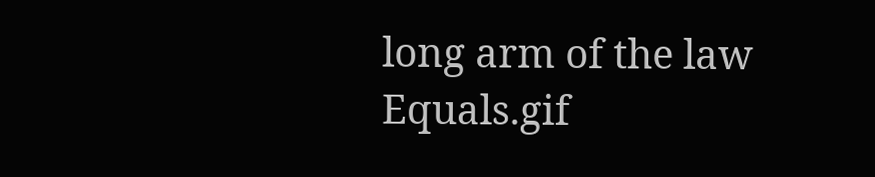long arm of the law
Equals.gif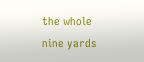the whole nine yards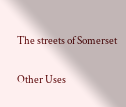The streets of Somerset

Other Uses